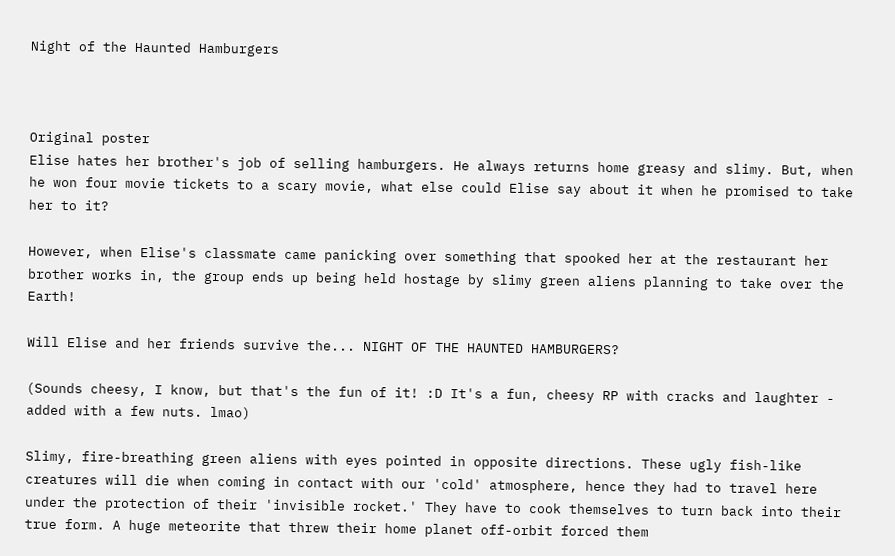Night of the Haunted Hamburgers



Original poster
Elise hates her brother's job of selling hamburgers. He always returns home greasy and slimy. But, when he won four movie tickets to a scary movie, what else could Elise say about it when he promised to take her to it?

However, when Elise's classmate came panicking over something that spooked her at the restaurant her brother works in, the group ends up being held hostage by slimy green aliens planning to take over the Earth!

Will Elise and her friends survive the... NIGHT OF THE HAUNTED HAMBURGERS?

(Sounds cheesy, I know, but that's the fun of it! :D It's a fun, cheesy RP with cracks and laughter - added with a few nuts. lmao)

Slimy, fire-breathing green aliens with eyes pointed in opposite directions. These ugly fish-like creatures will die when coming in contact with our 'cold' atmosphere, hence they had to travel here under the protection of their 'invisible rocket.' They have to cook themselves to turn back into their true form. A huge meteorite that threw their home planet off-orbit forced them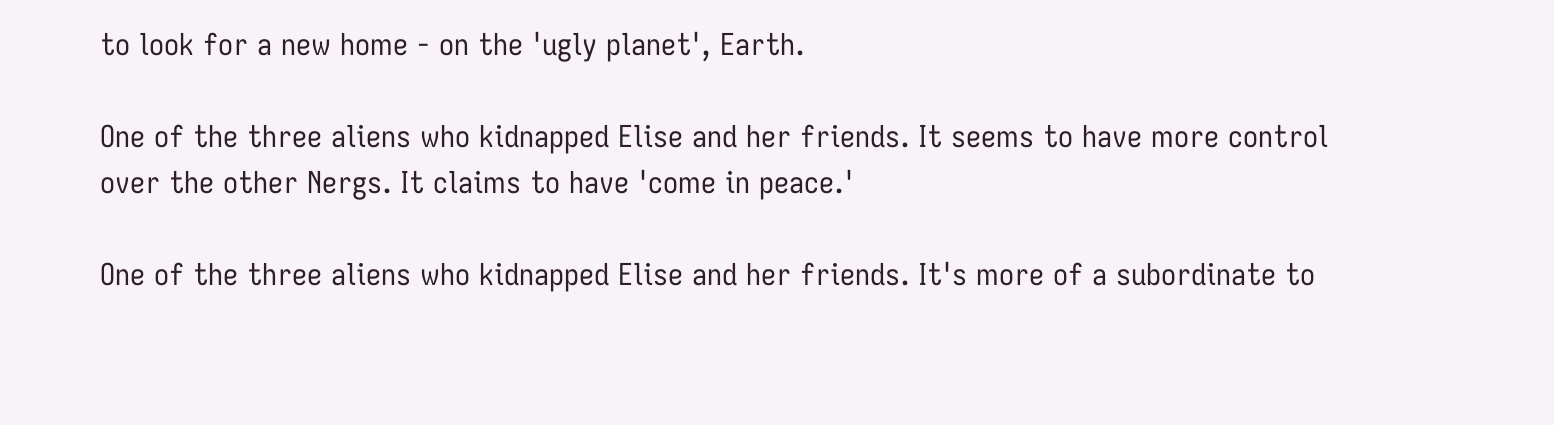to look for a new home - on the 'ugly planet', Earth.

One of the three aliens who kidnapped Elise and her friends. It seems to have more control over the other Nergs. It claims to have 'come in peace.'

One of the three aliens who kidnapped Elise and her friends. It's more of a subordinate to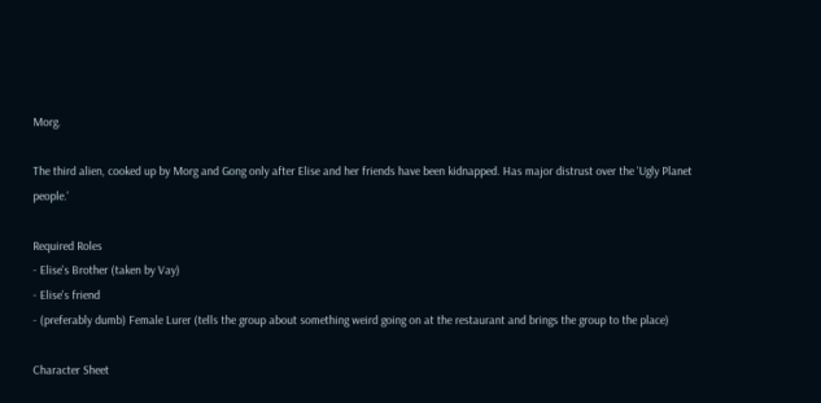Morg.

The third alien, cooked up by Morg and Gong only after Elise and her friends have been kidnapped. Has major distrust over the 'Ugly Planet people.'

Required Roles
- Elise's Brother (taken by Vay)
- Elise's friend
- (preferably dumb) Female Lurer (tells the group about something weird going on at the restaurant and brings the group to the place)

Character Sheet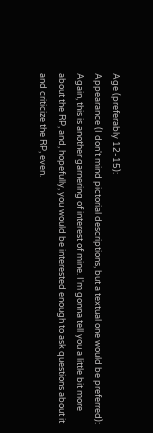Age (preferably 12-15):
Appearance (I don't mind pictorial descriptions, but a textual one would be preferred):
Again, this is another garnering of interest of mine. I'm gonna tell you a little bit more about the RP, and, hopefully, you would be interested enough to ask questions about it and criticize the RP, even.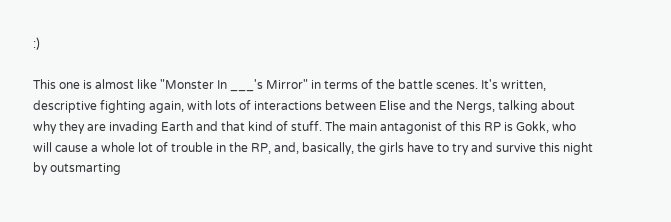:)

This one is almost like "Monster In ___'s Mirror" in terms of the battle scenes. It's written, descriptive fighting again, with lots of interactions between Elise and the Nergs, talking about why they are invading Earth and that kind of stuff. The main antagonist of this RP is Gokk, who will cause a whole lot of trouble in the RP, and, basically, the girls have to try and survive this night by outsmarting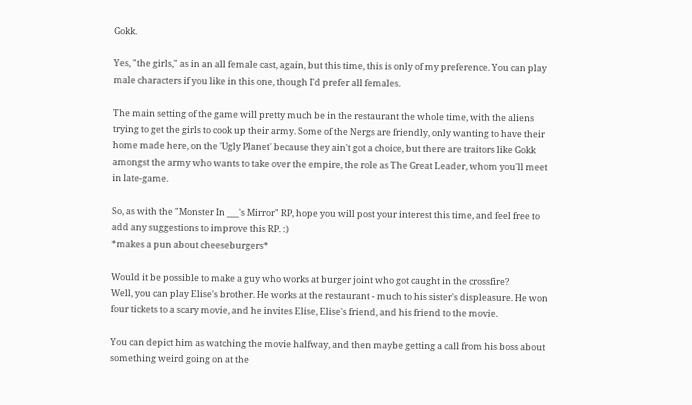Gokk.

Yes, "the girls," as in an all female cast, again, but this time, this is only of my preference. You can play male characters if you like in this one, though I'd prefer all females.

The main setting of the game will pretty much be in the restaurant the whole time, with the aliens trying to get the girls to cook up their army. Some of the Nergs are friendly, only wanting to have their home made here, on the 'Ugly Planet' because they ain't got a choice, but there are traitors like Gokk amongst the army who wants to take over the empire, the role as The Great Leader, whom you'll meet in late-game.

So, as with the "Monster In ___'s Mirror" RP, hope you will post your interest this time, and feel free to add any suggestions to improve this RP. :)
*makes a pun about cheeseburgers*

Would it be possible to make a guy who works at burger joint who got caught in the crossfire?
Well, you can play Elise's brother. He works at the restaurant - much to his sister's displeasure. He won four tickets to a scary movie, and he invites Elise, Elise's friend, and his friend to the movie.

You can depict him as watching the movie halfway, and then maybe getting a call from his boss about something weird going on at the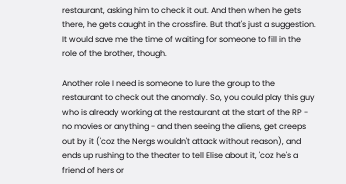restaurant, asking him to check it out. And then when he gets there, he gets caught in the crossfire. But that's just a suggestion. It would save me the time of waiting for someone to fill in the role of the brother, though.

Another role I need is someone to lure the group to the restaurant to check out the anomaly. So, you could play this guy who is already working at the restaurant at the start of the RP - no movies or anything - and then seeing the aliens, get creeps out by it ('coz the Nergs wouldn't attack without reason), and ends up rushing to the theater to tell Elise about it, 'coz he's a friend of hers or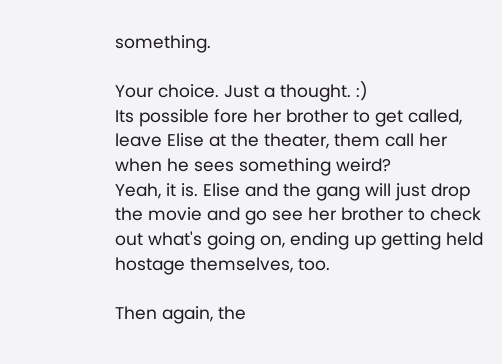something.

Your choice. Just a thought. :)
Its possible fore her brother to get called, leave Elise at the theater, them call her when he sees something weird?
Yeah, it is. Elise and the gang will just drop the movie and go see her brother to check out what's going on, ending up getting held hostage themselves, too.

Then again, the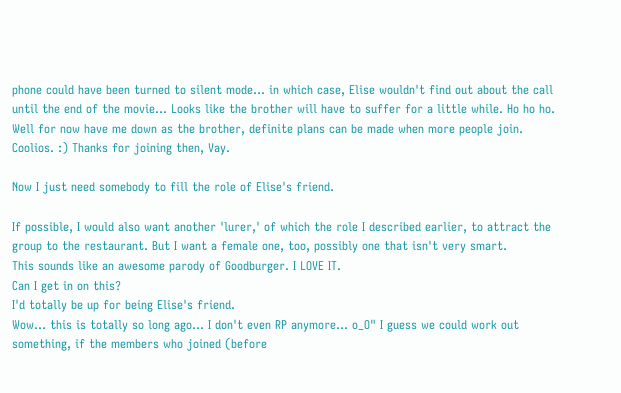phone could have been turned to silent mode... in which case, Elise wouldn't find out about the call until the end of the movie... Looks like the brother will have to suffer for a little while. Ho ho ho.
Well for now have me down as the brother, definite plans can be made when more people join.
Coolios. :) Thanks for joining then, Vay.

Now I just need somebody to fill the role of Elise's friend.

If possible, I would also want another 'lurer,' of which the role I described earlier, to attract the group to the restaurant. But I want a female one, too, possibly one that isn't very smart.
This sounds like an awesome parody of Goodburger. I LOVE IT.
Can I get in on this?
I'd totally be up for being Elise's friend.
Wow... this is totally so long ago... I don't even RP anymore... o_O" I guess we could work out something, if the members who joined (before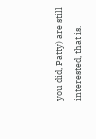you did, Patty) are still interested, that is.